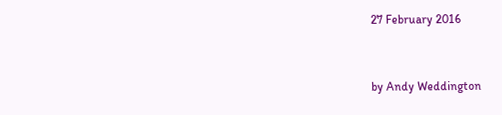27 February 2016


by Andy Weddington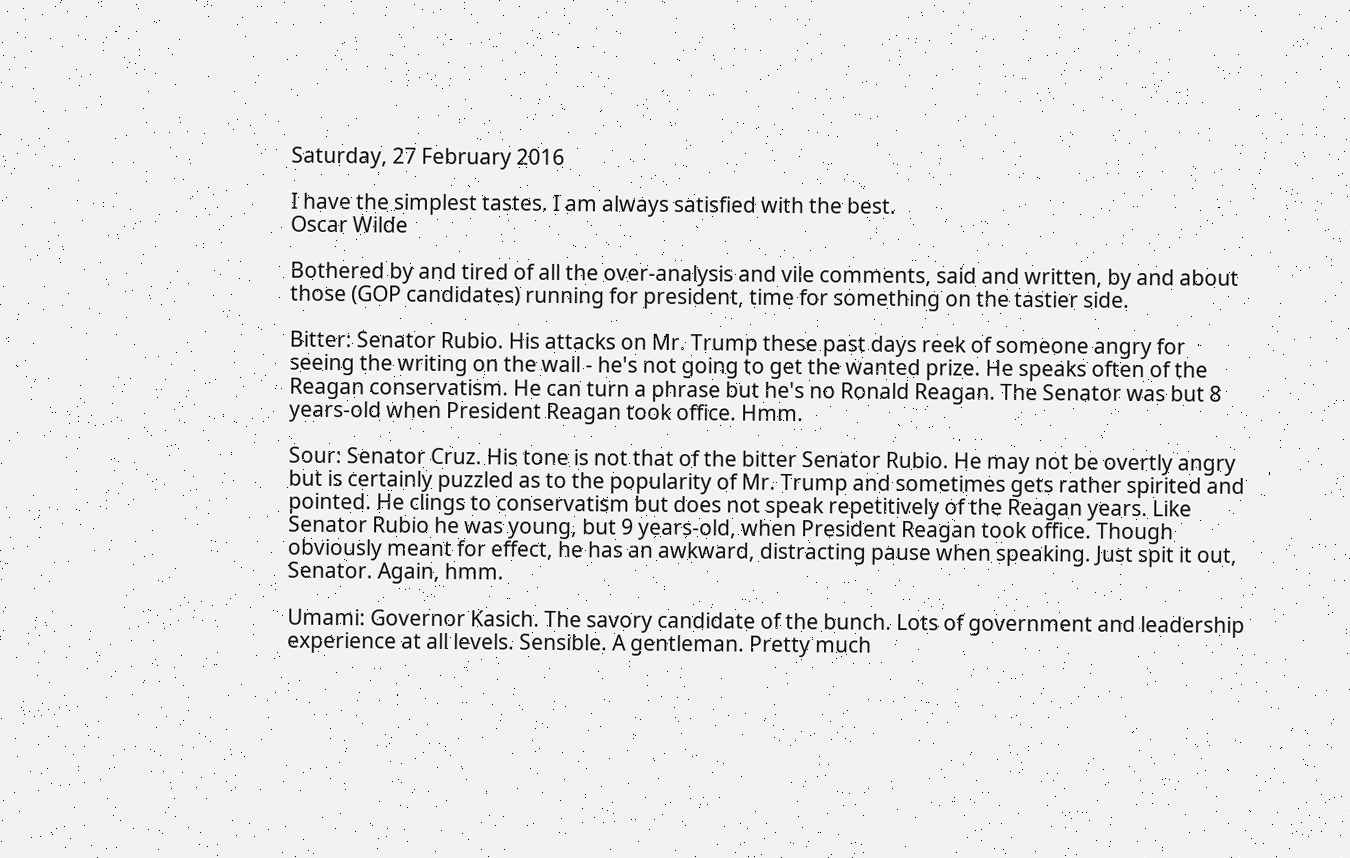Saturday, 27 February 2016

I have the simplest tastes. I am always satisfied with the best.
Oscar Wilde

Bothered by and tired of all the over-analysis and vile comments, said and written, by and about those (GOP candidates) running for president, time for something on the tastier side.

Bitter: Senator Rubio. His attacks on Mr. Trump these past days reek of someone angry for seeing the writing on the wall - he's not going to get the wanted prize. He speaks often of the Reagan conservatism. He can turn a phrase but he's no Ronald Reagan. The Senator was but 8 years-old when President Reagan took office. Hmm.

Sour: Senator Cruz. His tone is not that of the bitter Senator Rubio. He may not be overtly angry but is certainly puzzled as to the popularity of Mr. Trump and sometimes gets rather spirited and pointed. He clings to conservatism but does not speak repetitively of the Reagan years. Like Senator Rubio he was young, but 9 years-old, when President Reagan took office. Though obviously meant for effect, he has an awkward, distracting pause when speaking. Just spit it out, Senator. Again, hmm.

Umami: Governor Kasich. The savory candidate of the bunch. Lots of government and leadership experience at all levels. Sensible. A gentleman. Pretty much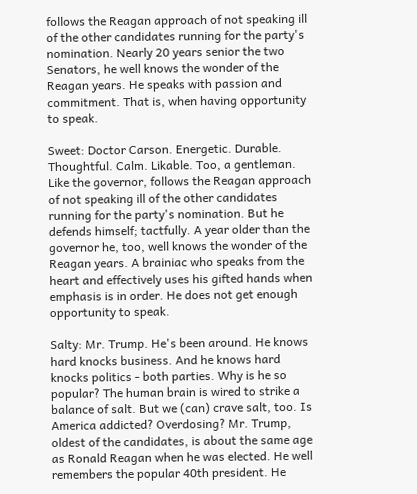follows the Reagan approach of not speaking ill of the other candidates running for the party's nomination. Nearly 20 years senior the two Senators, he well knows the wonder of the Reagan years. He speaks with passion and commitment. That is, when having opportunity to speak.

Sweet: Doctor Carson. Energetic. Durable. Thoughtful. Calm. Likable. Too, a gentleman. Like the governor, follows the Reagan approach of not speaking ill of the other candidates running for the party's nomination. But he defends himself; tactfully. A year older than the governor he, too, well knows the wonder of the Reagan years. A brainiac who speaks from the heart and effectively uses his gifted hands when emphasis is in order. He does not get enough opportunity to speak.

Salty: Mr. Trump. He's been around. He knows hard knocks business. And he knows hard knocks politics - both parties. Why is he so popular? The human brain is wired to strike a balance of salt. But we (can) crave salt, too. Is America addicted? Overdosing? Mr. Trump, oldest of the candidates, is about the same age as Ronald Reagan when he was elected. He well remembers the popular 40th president. He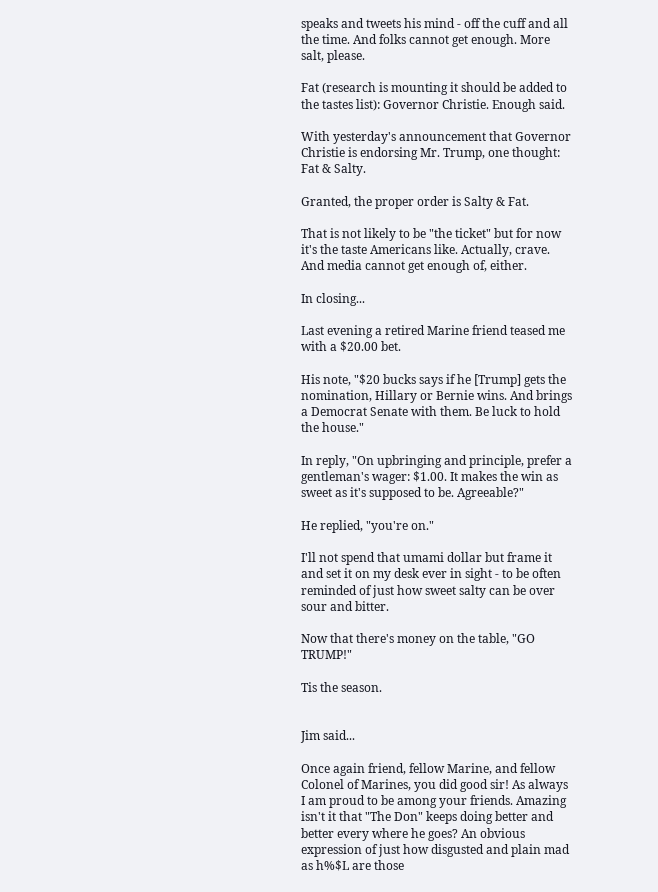speaks and tweets his mind - off the cuff and all the time. And folks cannot get enough. More salt, please.

Fat (research is mounting it should be added to the tastes list): Governor Christie. Enough said.

With yesterday's announcement that Governor Christie is endorsing Mr. Trump, one thought: Fat & Salty.

Granted, the proper order is Salty & Fat.

That is not likely to be "the ticket" but for now it's the taste Americans like. Actually, crave. And media cannot get enough of, either.

In closing...

Last evening a retired Marine friend teased me with a $20.00 bet.

His note, "$20 bucks says if he [Trump] gets the nomination, Hillary or Bernie wins. And brings a Democrat Senate with them. Be luck to hold the house."

In reply, "On upbringing and principle, prefer a gentleman's wager: $1.00. It makes the win as sweet as it's supposed to be. Agreeable?"

He replied, "you're on."

I'll not spend that umami dollar but frame it and set it on my desk ever in sight - to be often reminded of just how sweet salty can be over sour and bitter.

Now that there's money on the table, "GO TRUMP!"

Tis the season.


Jim said...

Once again friend, fellow Marine, and fellow Colonel of Marines, you did good sir! As always I am proud to be among your friends. Amazing isn't it that "The Don" keeps doing better and better every where he goes? An obvious expression of just how disgusted and plain mad as h%$L are those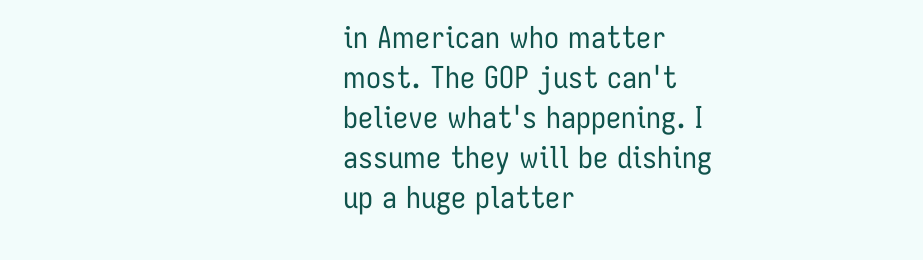in American who matter most. The GOP just can't believe what's happening. I assume they will be dishing up a huge platter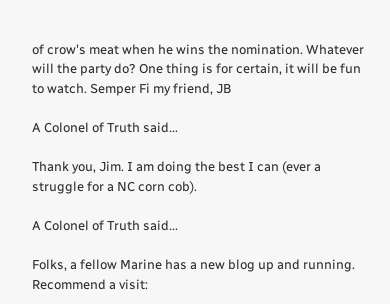of crow's meat when he wins the nomination. Whatever will the party do? One thing is for certain, it will be fun to watch. Semper Fi my friend, JB

A Colonel of Truth said...

Thank you, Jim. I am doing the best I can (ever a struggle for a NC corn cob).

A Colonel of Truth said...

Folks, a fellow Marine has a new blog up and running. Recommend a visit: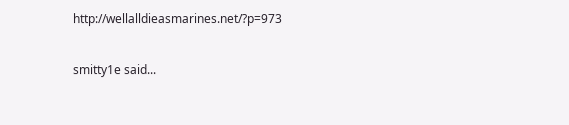http://wellalldieasmarines.net/?p=973

smitty1e said...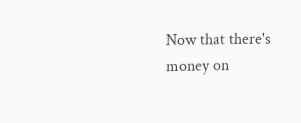Now that there's money on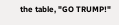the table, "GO TRUMP!"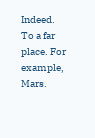Indeed. To a far place. For example, Mars.